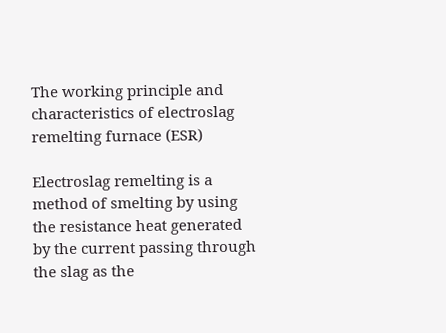The working principle and characteristics of electroslag remelting furnace (ESR)

Electroslag remelting is a method of smelting by using the resistance heat generated by the current passing through the slag as the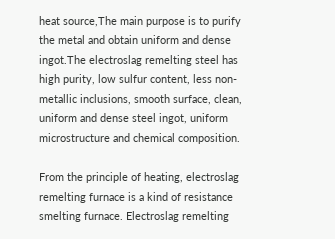heat source,The main purpose is to purify the metal and obtain uniform and dense ingot.The electroslag remelting steel has high purity, low sulfur content, less non-metallic inclusions, smooth surface, clean, uniform and dense steel ingot, uniform microstructure and chemical composition.

From the principle of heating, electroslag remelting furnace is a kind of resistance smelting furnace. Electroslag remelting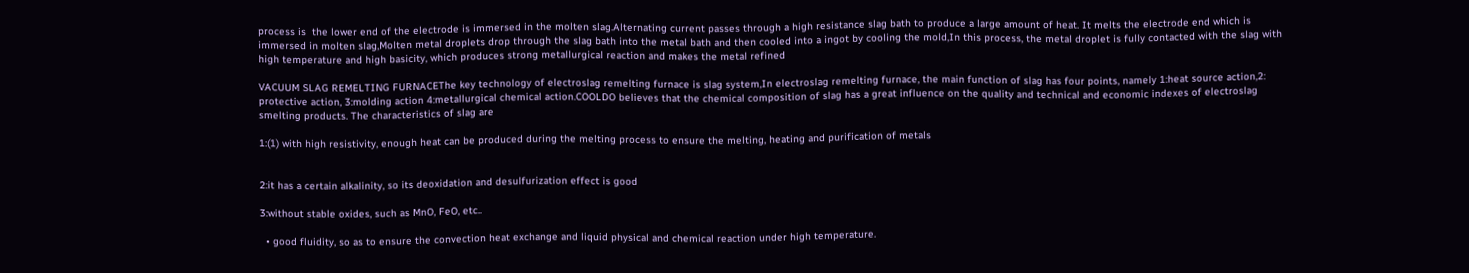process is  the lower end of the electrode is immersed in the molten slag.Alternating current passes through a high resistance slag bath to produce a large amount of heat. It melts the electrode end which is  immersed in molten slag,Molten metal droplets drop through the slag bath into the metal bath and then cooled into a ingot by cooling the mold,In this process, the metal droplet is fully contacted with the slag with high temperature and high basicity, which produces strong metallurgical reaction and makes the metal refined

VACUUM SLAG REMELTING FURNACEThe key technology of electroslag remelting furnace is slag system,In electroslag remelting furnace, the main function of slag has four points, namely 1:heat source action,2: protective action, 3:molding action 4:metallurgical chemical action.COOLDO believes that the chemical composition of slag has a great influence on the quality and technical and economic indexes of electroslag smelting products. The characteristics of slag are

1:(1) with high resistivity, enough heat can be produced during the melting process to ensure the melting, heating and purification of metals


2:it has a certain alkalinity, so its deoxidation and desulfurization effect is good

3:without stable oxides, such as MnO, FeO, etc..

  • good fluidity, so as to ensure the convection heat exchange and liquid physical and chemical reaction under high temperature.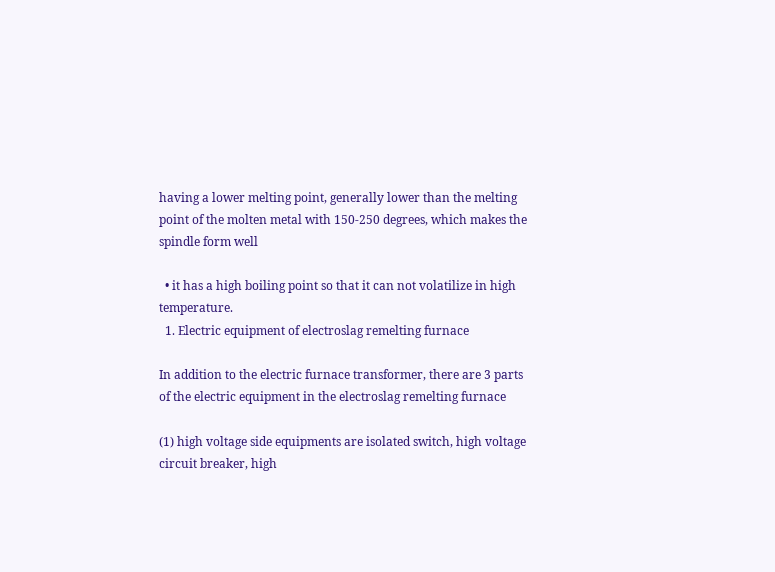having a lower melting point, generally lower than the melting point of the molten metal with 150-250 degrees, which makes the spindle form well

  • it has a high boiling point so that it can not volatilize in high temperature.
  1. Electric equipment of electroslag remelting furnace

In addition to the electric furnace transformer, there are 3 parts of the electric equipment in the electroslag remelting furnace

(1) high voltage side equipments are isolated switch, high voltage circuit breaker, high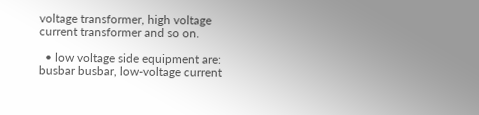voltage transformer, high voltage current transformer and so on.

  • low voltage side equipment are: busbar busbar, low-voltage current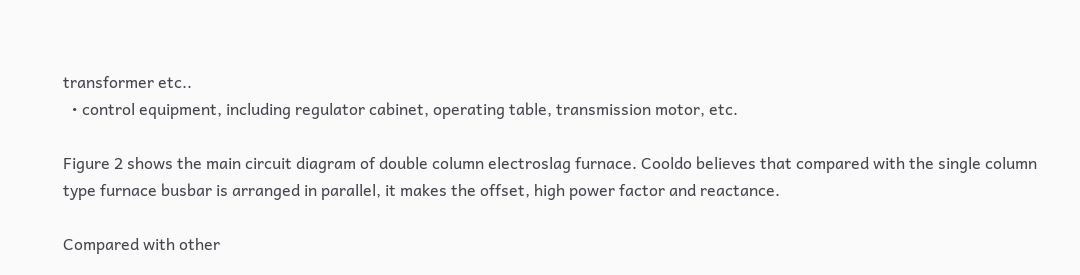transformer etc..
  • control equipment, including regulator cabinet, operating table, transmission motor, etc.

Figure 2 shows the main circuit diagram of double column electroslag furnace. Cooldo believes that compared with the single column type furnace busbar is arranged in parallel, it makes the offset, high power factor and reactance.

Compared with other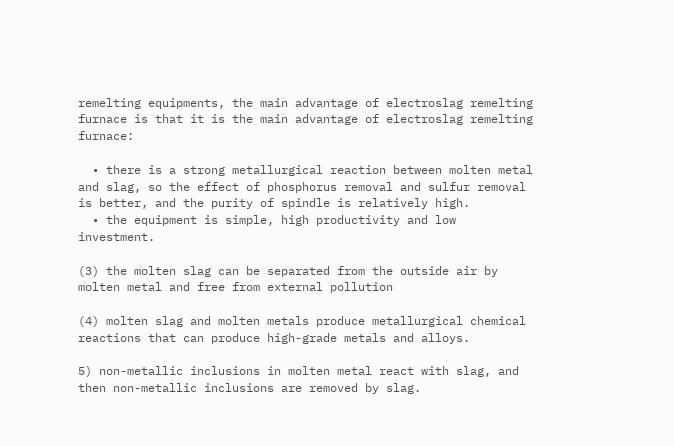remelting equipments, the main advantage of electroslag remelting furnace is that it is the main advantage of electroslag remelting furnace:

  • there is a strong metallurgical reaction between molten metal and slag, so the effect of phosphorus removal and sulfur removal is better, and the purity of spindle is relatively high.
  • the equipment is simple, high productivity and low investment.

(3) the molten slag can be separated from the outside air by molten metal and free from external pollution

(4) molten slag and molten metals produce metallurgical chemical reactions that can produce high-grade metals and alloys.

5) non-metallic inclusions in molten metal react with slag, and then non-metallic inclusions are removed by slag.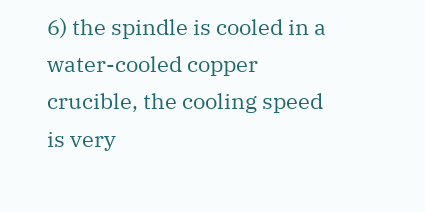6) the spindle is cooled in a water-cooled copper crucible, the cooling speed is very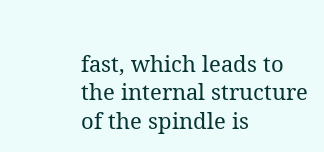fast, which leads to the internal structure of the spindle is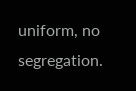uniform, no segregation.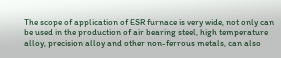The scope of application of ESR furnace is very wide, not only can be used in the production of air bearing steel, high temperature alloy, precision alloy and other non-ferrous metals, can also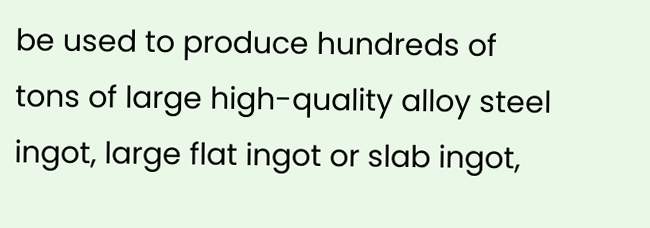be used to produce hundreds of tons of large high-quality alloy steel ingot, large flat ingot or slab ingot,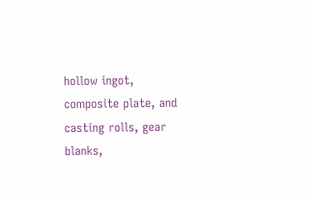hollow ingot, composite plate, and casting rolls, gear blanks,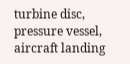turbine disc, pressure vessel, aircraft landing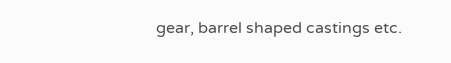gear, barrel shaped castings etc.